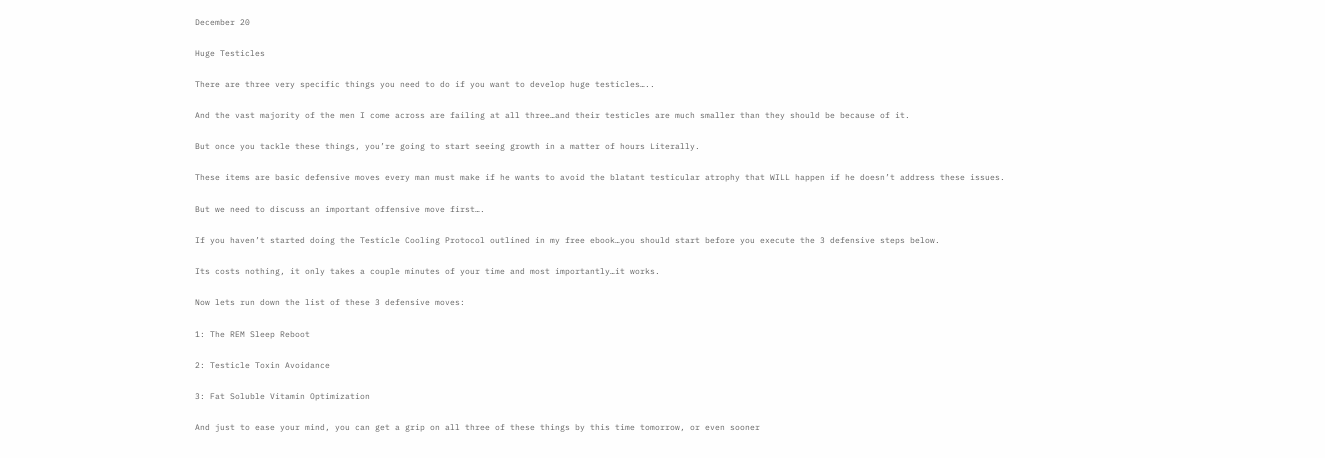December 20

Huge Testicles

There are three very specific things you need to do if you want to develop huge testicles…..

And the vast majority of the men I come across are failing at all three…and their testicles are much smaller than they should be because of it.

But once you tackle these things, you’re going to start seeing growth in a matter of hours Literally.

These items are basic defensive moves every man must make if he wants to avoid the blatant testicular atrophy that WILL happen if he doesn’t address these issues.

But we need to discuss an important offensive move first….

If you haven’t started doing the Testicle Cooling Protocol outlined in my free ebook…you should start before you execute the 3 defensive steps below.

Its costs nothing, it only takes a couple minutes of your time and most importantly…it works.

Now lets run down the list of these 3 defensive moves:

1: The REM Sleep Reboot

2: Testicle Toxin Avoidance

3: Fat Soluble Vitamin Optimization

And just to ease your mind, you can get a grip on all three of these things by this time tomorrow, or even sooner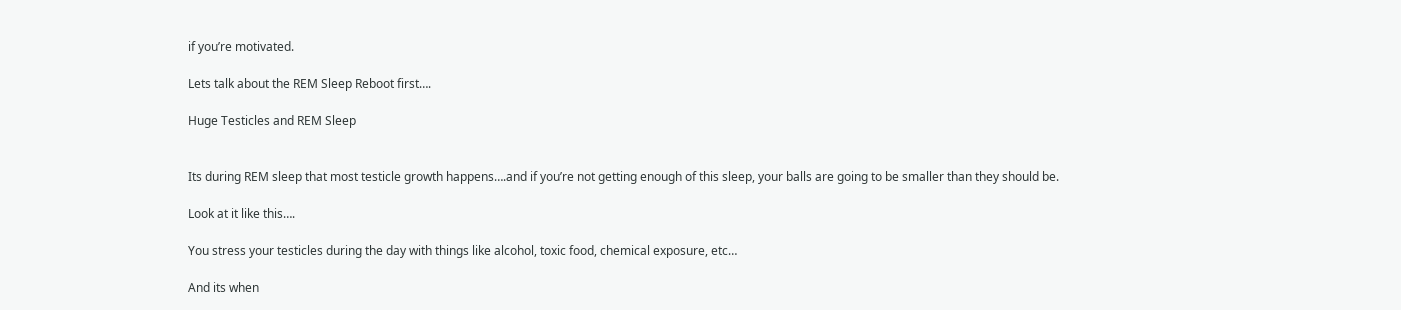if you’re motivated.

Lets talk about the REM Sleep Reboot first….

Huge Testicles and REM Sleep


Its during REM sleep that most testicle growth happens….and if you’re not getting enough of this sleep, your balls are going to be smaller than they should be.

Look at it like this….

You stress your testicles during the day with things like alcohol, toxic food, chemical exposure, etc…

And its when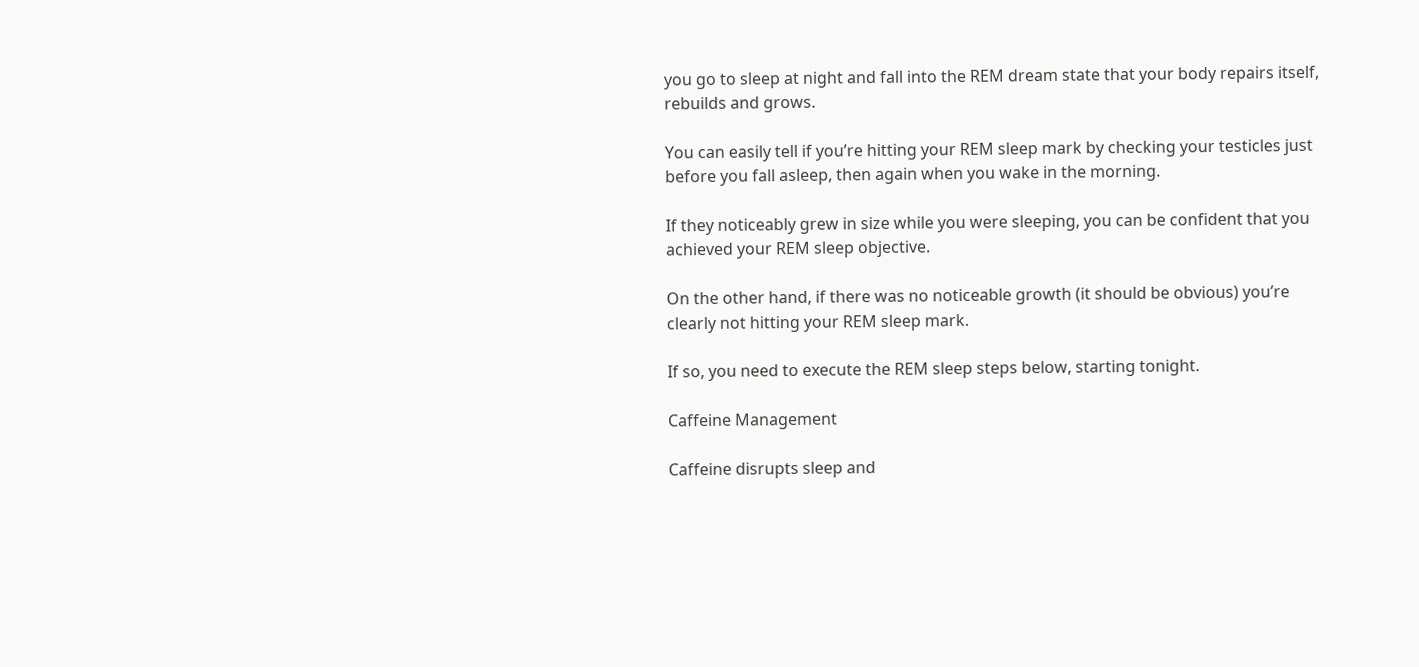you go to sleep at night and fall into the REM dream state that your body repairs itself, rebuilds and grows.

You can easily tell if you’re hitting your REM sleep mark by checking your testicles just before you fall asleep, then again when you wake in the morning.

If they noticeably grew in size while you were sleeping, you can be confident that you achieved your REM sleep objective.

On the other hand, if there was no noticeable growth (it should be obvious) you’re clearly not hitting your REM sleep mark.

If so, you need to execute the REM sleep steps below, starting tonight.

Caffeine Management

Caffeine disrupts sleep and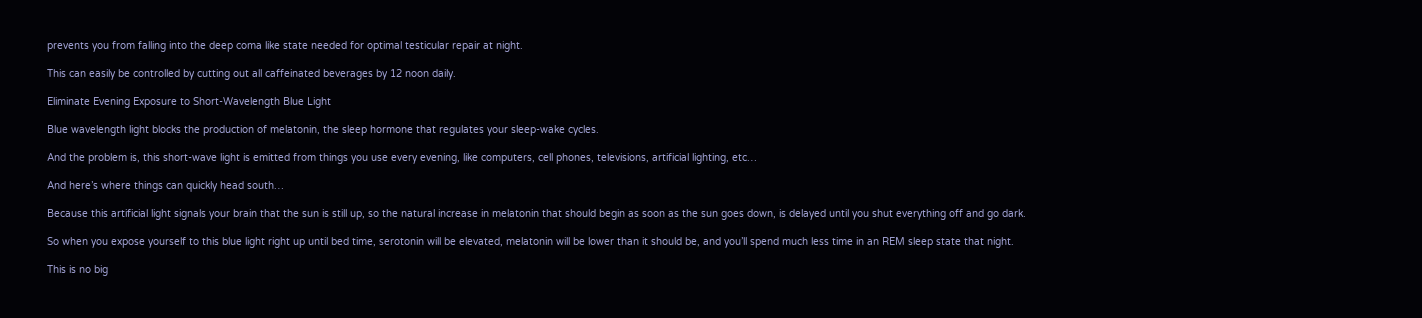prevents you from falling into the deep coma like state needed for optimal testicular repair at night.

This can easily be controlled by cutting out all caffeinated beverages by 12 noon daily.

Eliminate Evening Exposure to Short-Wavelength Blue Light

Blue wavelength light blocks the production of melatonin, the sleep hormone that regulates your sleep-wake cycles.

And the problem is, this short-wave light is emitted from things you use every evening, like computers, cell phones, televisions, artificial lighting, etc…

And here’s where things can quickly head south…

Because this artificial light signals your brain that the sun is still up, so the natural increase in melatonin that should begin as soon as the sun goes down, is delayed until you shut everything off and go dark.

So when you expose yourself to this blue light right up until bed time, serotonin will be elevated, melatonin will be lower than it should be, and you’ll spend much less time in an REM sleep state that night.

This is no big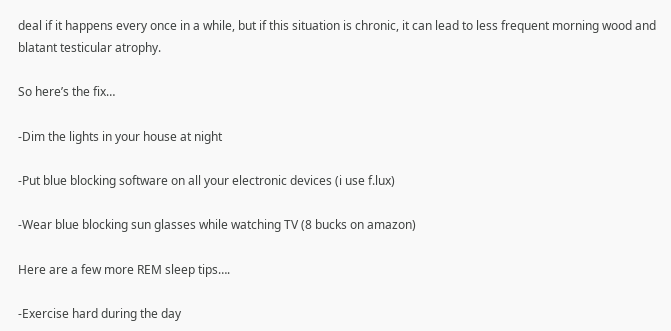deal if it happens every once in a while, but if this situation is chronic, it can lead to less frequent morning wood and blatant testicular atrophy.

So here’s the fix…

-Dim the lights in your house at night

-Put blue blocking software on all your electronic devices (i use f.lux)

-Wear blue blocking sun glasses while watching TV (8 bucks on amazon)

Here are a few more REM sleep tips….

-Exercise hard during the day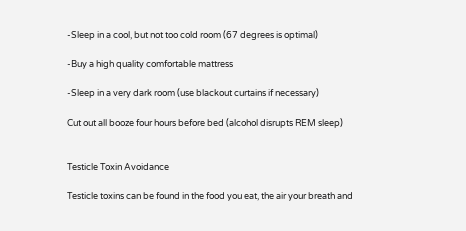-Sleep in a cool, but not too cold room (67 degrees is optimal)

-Buy a high quality comfortable mattress

-Sleep in a very dark room (use blackout curtains if necessary)

Cut out all booze four hours before bed (alcohol disrupts REM sleep)


Testicle Toxin Avoidance

Testicle toxins can be found in the food you eat, the air your breath and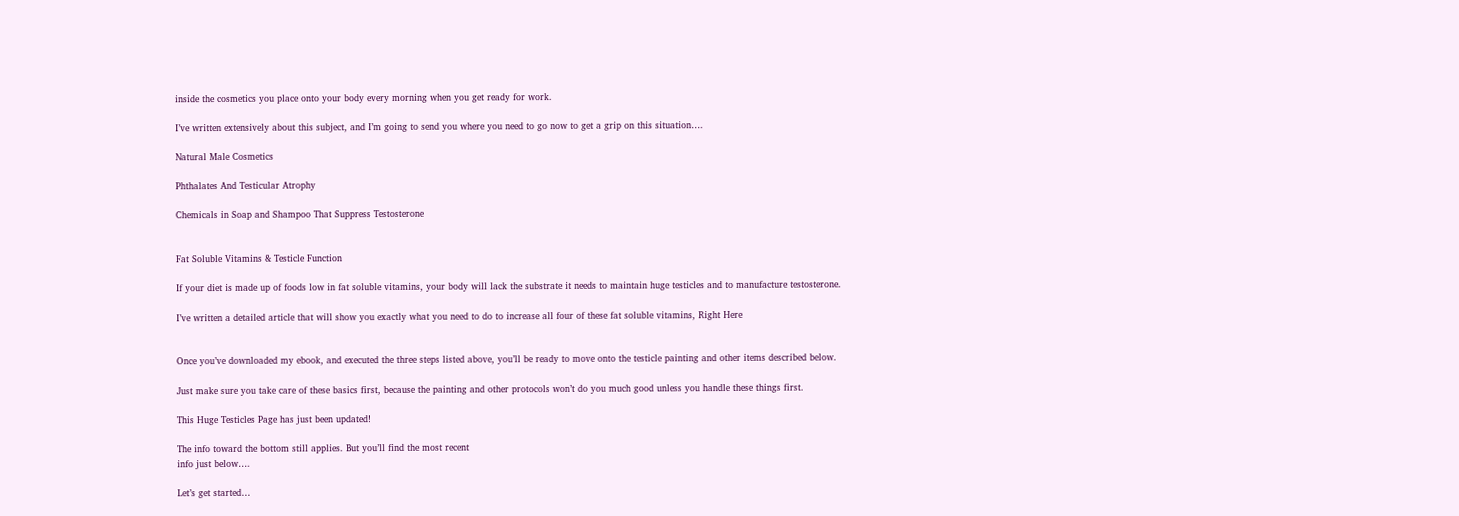inside the cosmetics you place onto your body every morning when you get ready for work.

I’ve written extensively about this subject, and I’m going to send you where you need to go now to get a grip on this situation….

Natural Male Cosmetics

Phthalates And Testicular Atrophy

Chemicals in Soap and Shampoo That Suppress Testosterone


Fat Soluble Vitamins & Testicle Function

If your diet is made up of foods low in fat soluble vitamins, your body will lack the substrate it needs to maintain huge testicles and to manufacture testosterone.

I’ve written a detailed article that will show you exactly what you need to do to increase all four of these fat soluble vitamins, Right Here


Once you’ve downloaded my ebook, and executed the three steps listed above, you’ll be ready to move onto the testicle painting and other items described below.

Just make sure you take care of these basics first, because the painting and other protocols won’t do you much good unless you handle these things first.

This Huge Testicles Page has just been updated!

The info toward the bottom still applies. But you’ll find the most recent
info just below….

Let’s get started…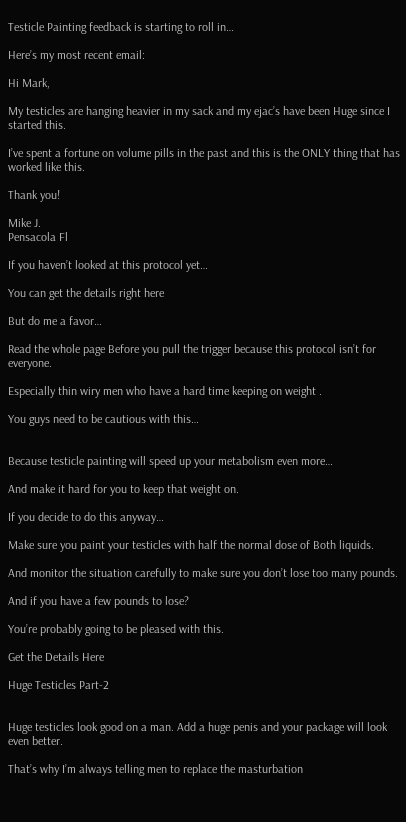Testicle Painting feedback is starting to roll in…

Here’s my most recent email:

Hi Mark,

My testicles are hanging heavier in my sack and my ejac’s have been Huge since I started this.

I’ve spent a fortune on volume pills in the past and this is the ONLY thing that has worked like this.

Thank you!

Mike J.
Pensacola Fl

If you haven’t looked at this protocol yet…

You can get the details right here

But do me a favor…

Read the whole page Before you pull the trigger because this protocol isn’t for everyone.

Especially thin wiry men who have a hard time keeping on weight .

You guys need to be cautious with this…


Because testicle painting will speed up your metabolism even more…

And make it hard for you to keep that weight on.

If you decide to do this anyway…

Make sure you paint your testicles with half the normal dose of Both liquids.

And monitor the situation carefully to make sure you don’t lose too many pounds.

And if you have a few pounds to lose?

You’re probably going to be pleased with this.

Get the Details Here

Huge Testicles Part-2


Huge testicles look good on a man. Add a huge penis and your package will look even better.

That’s why I’m always telling men to replace the masturbation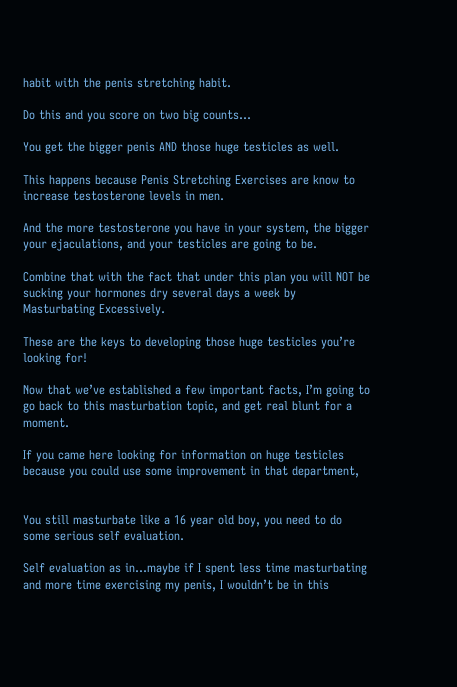habit with the penis stretching habit.

Do this and you score on two big counts…

You get the bigger penis AND those huge testicles as well.

This happens because Penis Stretching Exercises are know to increase testosterone levels in men.

And the more testosterone you have in your system, the bigger your ejaculations, and your testicles are going to be.

Combine that with the fact that under this plan you will NOT be sucking your hormones dry several days a week by Masturbating Excessively.

These are the keys to developing those huge testicles you’re looking for!

Now that we’ve established a few important facts, I’m going to go back to this masturbation topic, and get real blunt for a moment.

If you came here looking for information on huge testicles because you could use some improvement in that department,


You still masturbate like a 16 year old boy, you need to do some serious self evaluation.

Self evaluation as in…maybe if I spent less time masturbating and more time exercising my penis, I wouldn’t be in this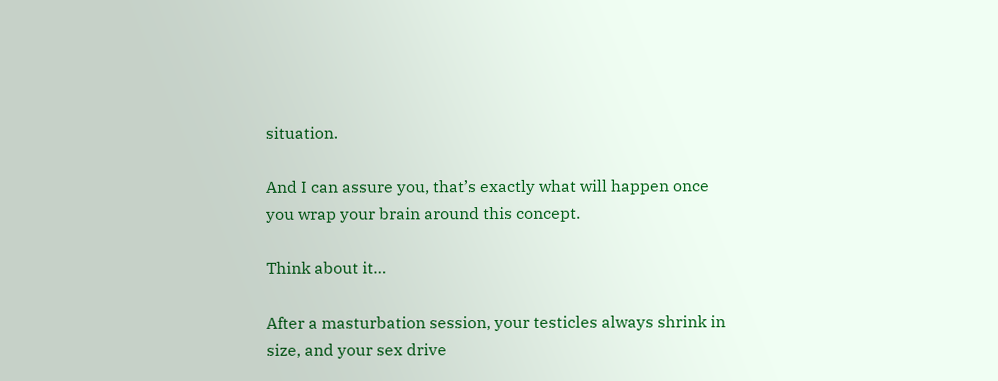situation.

And I can assure you, that’s exactly what will happen once you wrap your brain around this concept.

Think about it…

After a masturbation session, your testicles always shrink in size, and your sex drive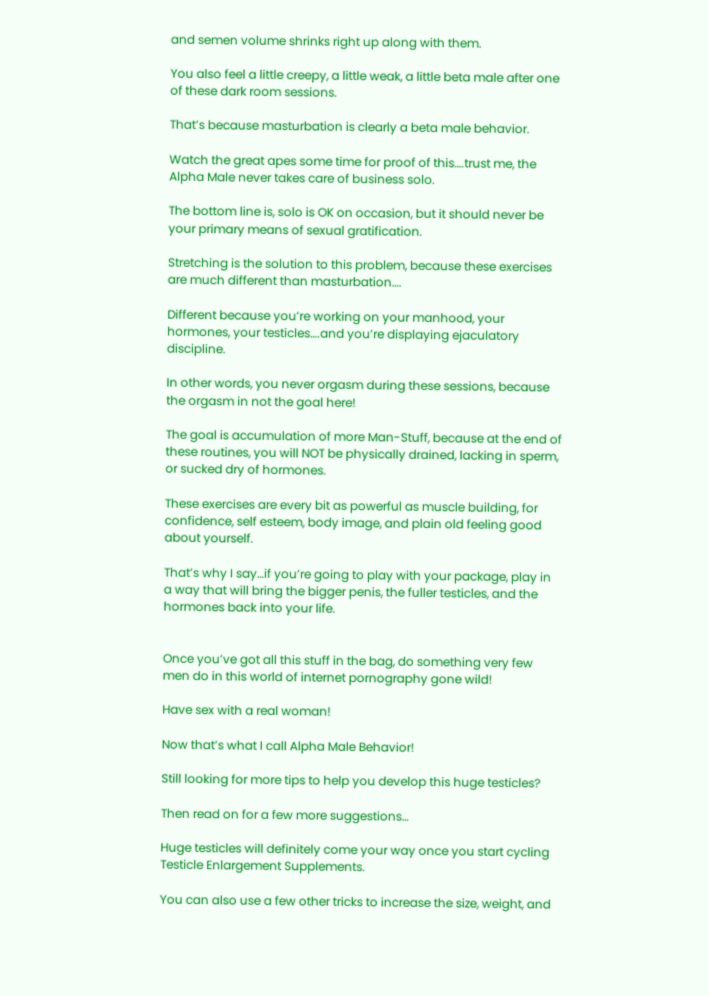and semen volume shrinks right up along with them.

You also feel a little creepy, a little weak, a little beta male after one of these dark room sessions.

That’s because masturbation is clearly a beta male behavior.

Watch the great apes some time for proof of this….trust me, the Alpha Male never takes care of business solo.

The bottom line is, solo is OK on occasion, but it should never be your primary means of sexual gratification.

Stretching is the solution to this problem, because these exercises are much different than masturbation….

Different because you’re working on your manhood, your hormones, your testicles….and you’re displaying ejaculatory discipline.

In other words, you never orgasm during these sessions, because the orgasm in not the goal here!

The goal is accumulation of more Man-Stuff, because at the end of these routines, you will NOT be physically drained, lacking in sperm, or sucked dry of hormones.

These exercises are every bit as powerful as muscle building, for confidence, self esteem, body image, and plain old feeling good about yourself.

That’s why I say…if you’re going to play with your package, play in a way that will bring the bigger penis, the fuller testicles, and the hormones back into your life.


Once you’ve got all this stuff in the bag, do something very few men do in this world of internet pornography gone wild!

Have sex with a real woman!

Now that’s what I call Alpha Male Behavior!

Still looking for more tips to help you develop this huge testicles?

Then read on for a few more suggestions…

Huge testicles will definitely come your way once you start cycling Testicle Enlargement Supplements.

You can also use a few other tricks to increase the size, weight, and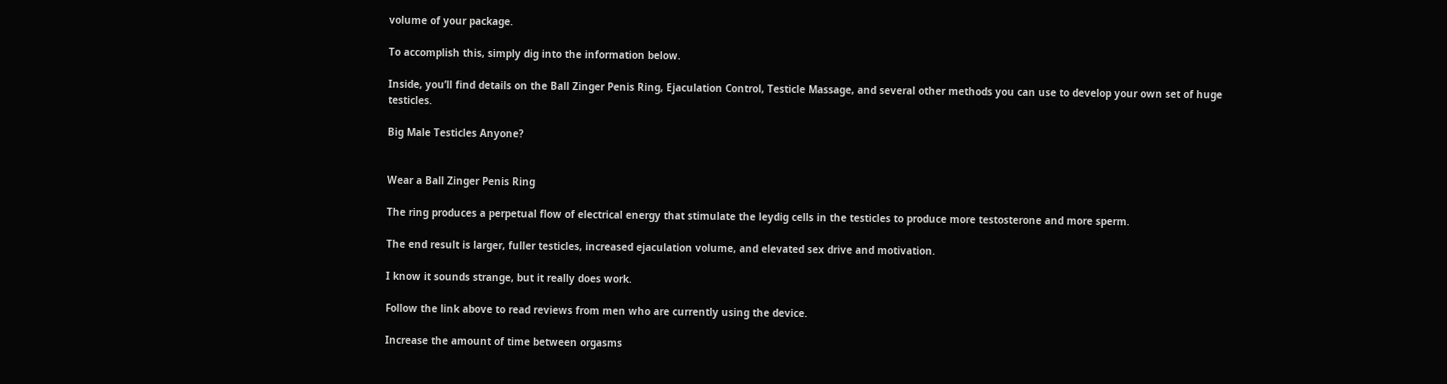volume of your package.

To accomplish this, simply dig into the information below.

Inside, you’ll find details on the Ball Zinger Penis Ring, Ejaculation Control, Testicle Massage, and several other methods you can use to develop your own set of huge testicles.

Big Male Testicles Anyone?


Wear a Ball Zinger Penis Ring

The ring produces a perpetual flow of electrical energy that stimulate the leydig cells in the testicles to produce more testosterone and more sperm.

The end result is larger, fuller testicles, increased ejaculation volume, and elevated sex drive and motivation.

I know it sounds strange, but it really does work.

Follow the link above to read reviews from men who are currently using the device.

Increase the amount of time between orgasms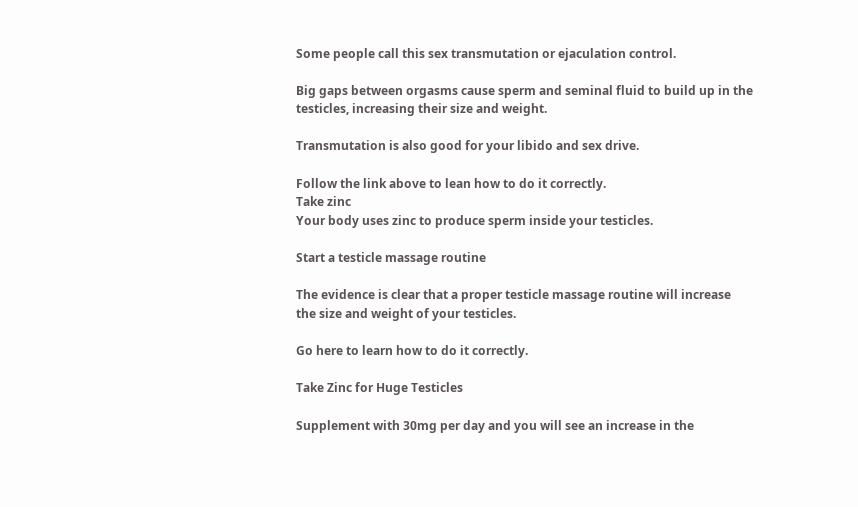Some people call this sex transmutation or ejaculation control.

Big gaps between orgasms cause sperm and seminal fluid to build up in the testicles, increasing their size and weight.

Transmutation is also good for your libido and sex drive.

Follow the link above to lean how to do it correctly.
Take zinc
Your body uses zinc to produce sperm inside your testicles.

Start a testicle massage routine

The evidence is clear that a proper testicle massage routine will increase the size and weight of your testicles.

Go here to learn how to do it correctly.

Take Zinc for Huge Testicles

Supplement with 30mg per day and you will see an increase in the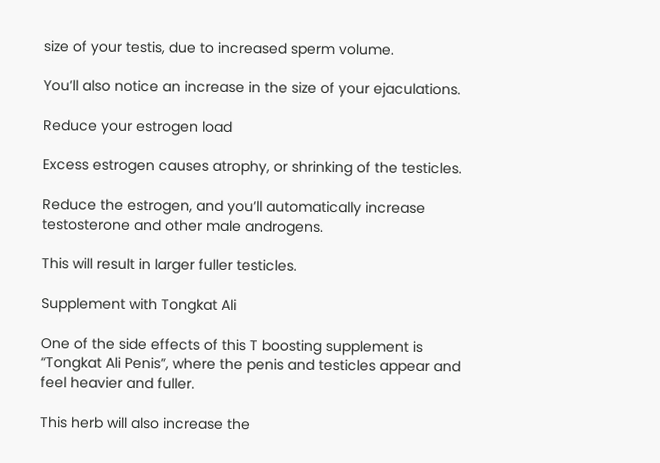size of your testis, due to increased sperm volume.

You’ll also notice an increase in the size of your ejaculations.

Reduce your estrogen load

Excess estrogen causes atrophy, or shrinking of the testicles.

Reduce the estrogen, and you’ll automatically increase testosterone and other male androgens.

This will result in larger fuller testicles.

Supplement with Tongkat Ali

One of the side effects of this T boosting supplement is “Tongkat Ali Penis”, where the penis and testicles appear and feel heavier and fuller.

This herb will also increase the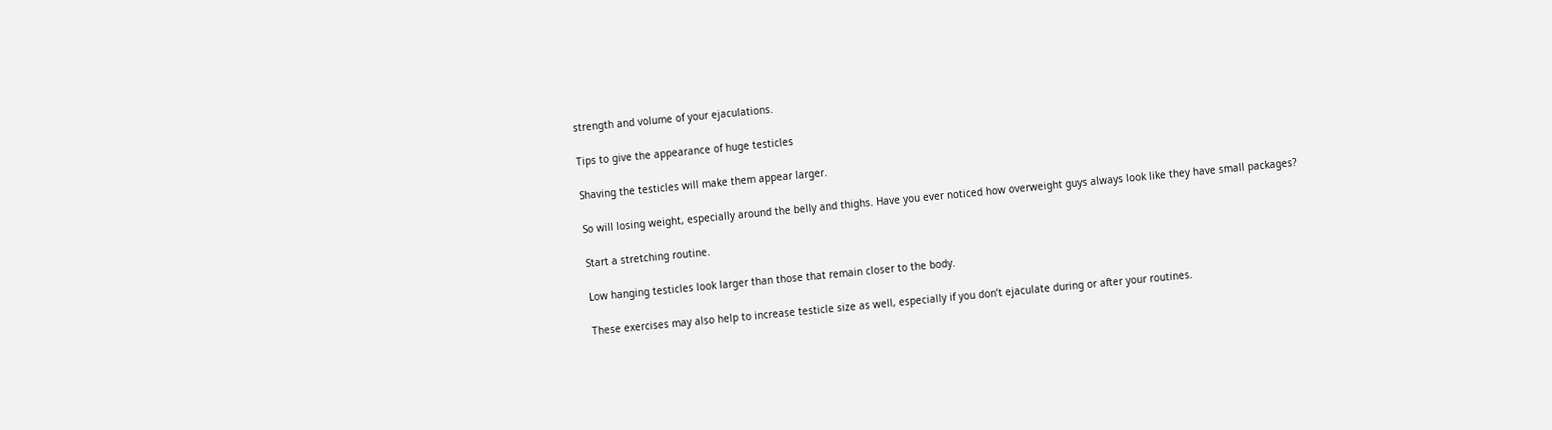strength and volume of your ejaculations.

Tips to give the appearance of huge testicles

Shaving the testicles will make them appear larger.

So will losing weight, especially around the belly and thighs. Have you ever noticed how overweight guys always look like they have small packages?

Start a stretching routine.

Low hanging testicles look larger than those that remain closer to the body.

These exercises may also help to increase testicle size as well, especially if you don’t ejaculate during or after your routines.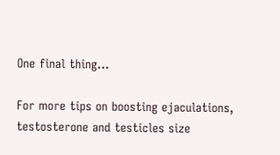One final thing…

For more tips on boosting ejaculations, testosterone and testicles size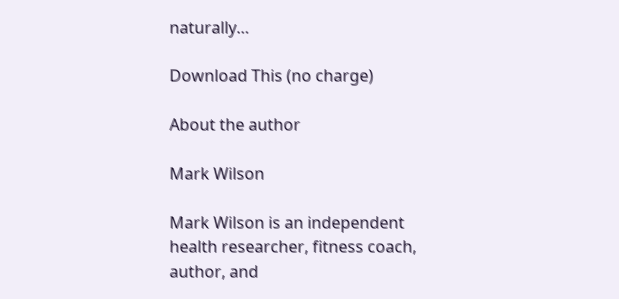naturally…

Download This (no charge)

About the author

Mark Wilson

Mark Wilson is an independent health researcher, fitness coach, author, and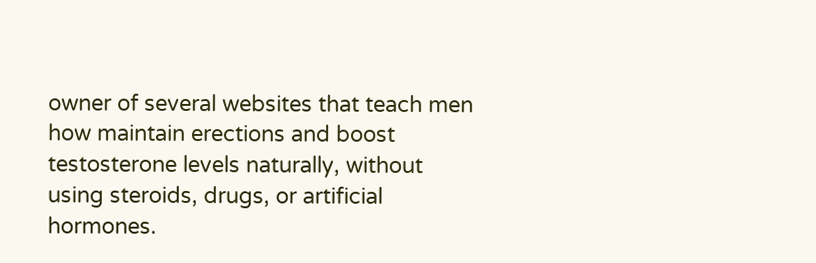owner of several websites that teach men how maintain erections and boost testosterone levels naturally, without using steroids, drugs, or artificial hormones.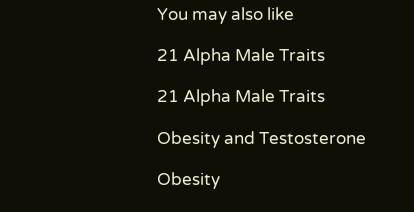You may also like

21 Alpha Male Traits

21 Alpha Male Traits

Obesity and Testosterone

Obesity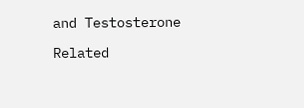and Testosterone

Related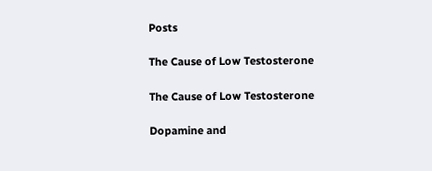Posts

The Cause of Low Testosterone

The Cause of Low Testosterone

Dopamine and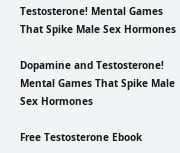Testosterone! Mental Games That Spike Male Sex Hormones

Dopamine and Testosterone! Mental Games That Spike Male Sex Hormones

Free Testosterone Ebook